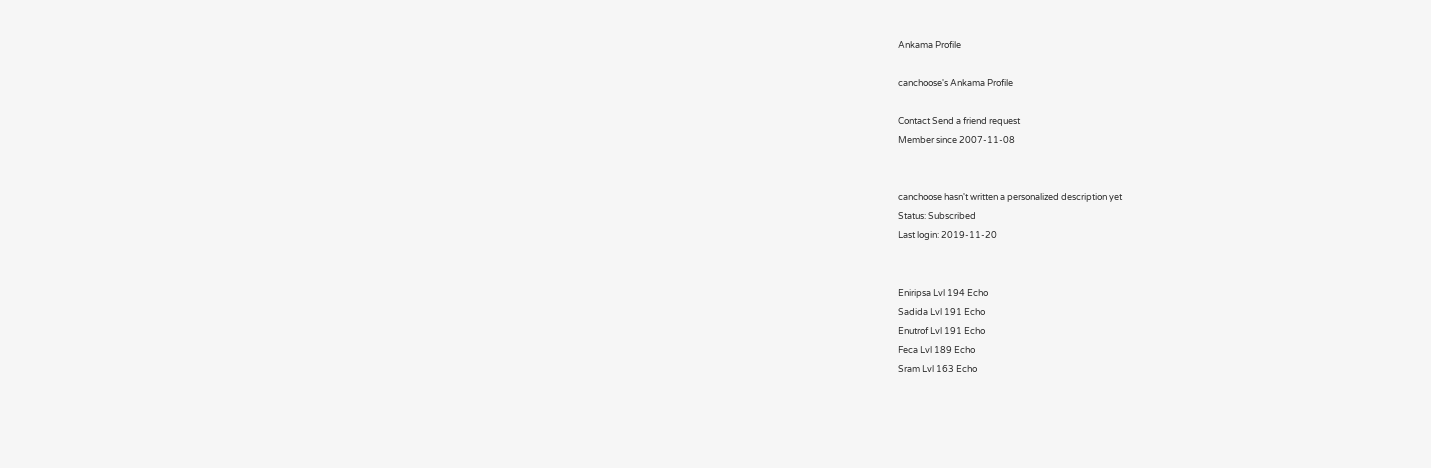Ankama Profile

canchoose's Ankama Profile

Contact Send a friend request
Member since 2007-11-08


canchoose hasn't written a personalized description yet
Status: Subscribed
Last login: 2019-11-20


Eniripsa Lvl 194 Echo
Sadida Lvl 191 Echo
Enutrof Lvl 191 Echo
Feca Lvl 189 Echo
Sram Lvl 163 Echo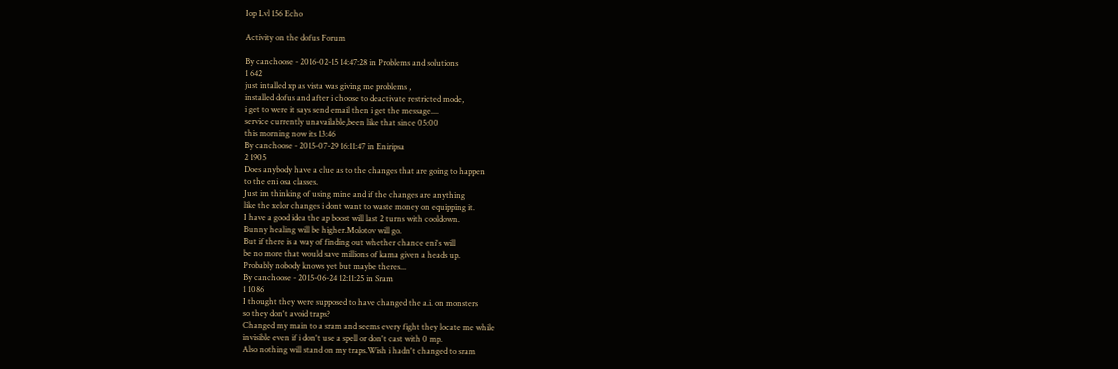Iop Lvl 156 Echo

Activity on the dofus Forum

By canchoose - 2016-02-15 14:47:28 in Problems and solutions
1 642
just intalled xp as vista was giving me problems ,
installed dofus and after i choose to deactivate restricted mode,
i get to were it says send email then i get the message....
service currently unavailable,been like that since 05:00
this morning now its 13:46
By canchoose - 2015-07-29 16:11:47 in Eniripsa
2 1905
Does anybody have a clue as to the changes that are going to happen
to the eni osa classes.
Just im thinking of using mine and if the changes are anything
like the xelor changes i dont want to waste money on equipping it.
I have a good idea the ap boost will last 2 turns with cooldown.
Bunny healing will be higher.Molotov will go.
But if there is a way of finding out whether chance eni's will
be no more that would save millions of kama given a heads up.
Probably nobody knows yet but maybe theres...
By canchoose - 2015-06-24 12:11:25 in Sram
1 1086
I thought they were supposed to have changed the a.i. on monsters
so they don't avoid traps?
Changed my main to a sram and seems every fight they locate me while
invisible even if i don't use a spell or don't cast with 0 mp.
Also nothing will stand on my traps.Wish i hadn't changed to sram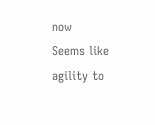now
Seems like agility to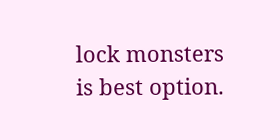lock monsters is best option.